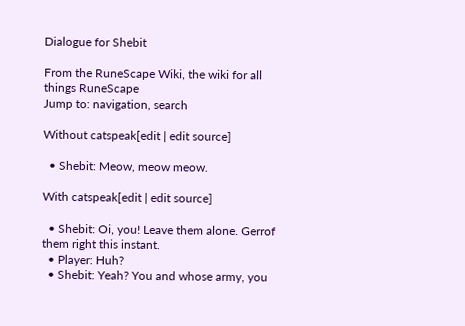Dialogue for Shebit

From the RuneScape Wiki, the wiki for all things RuneScape
Jump to: navigation, search

Without catspeak[edit | edit source]

  • Shebit: Meow, meow meow.

With catspeak[edit | edit source]

  • Shebit: Oi, you! Leave them alone. Gerrof them right this instant.
  • Player: Huh?
  • Shebit: Yeah? You and whose army, you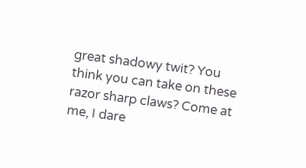great shadowy twit? You think you can take on these razor sharp claws? Come at me, I dare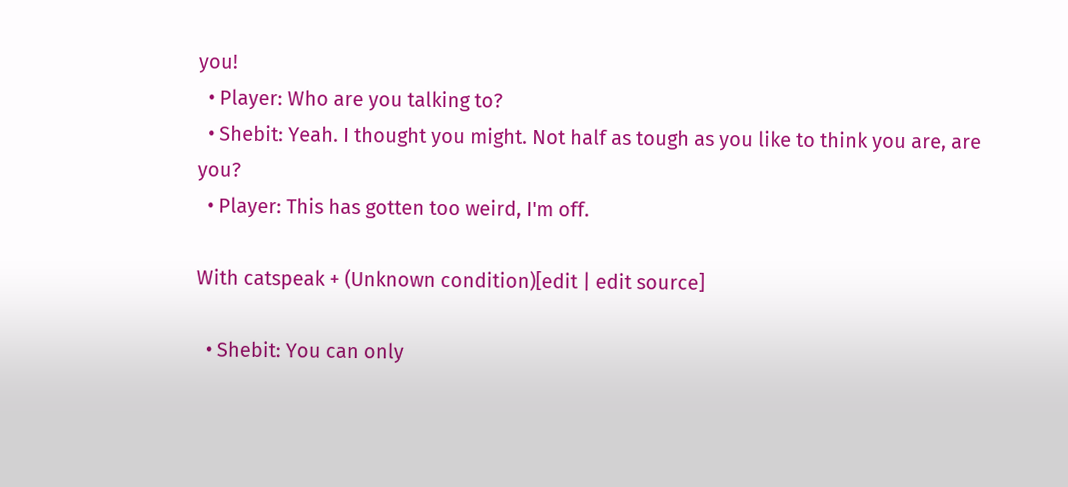you!
  • Player: Who are you talking to?
  • Shebit: Yeah. I thought you might. Not half as tough as you like to think you are, are you?
  • Player: This has gotten too weird, I'm off.

With catspeak + (Unknown condition)[edit | edit source]

  • Shebit: You can only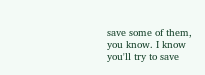save some of them, you know. I know you'll try to save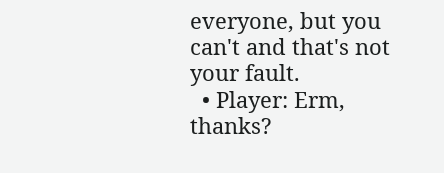everyone, but you can't and that's not your fault.
  • Player: Erm, thanks?